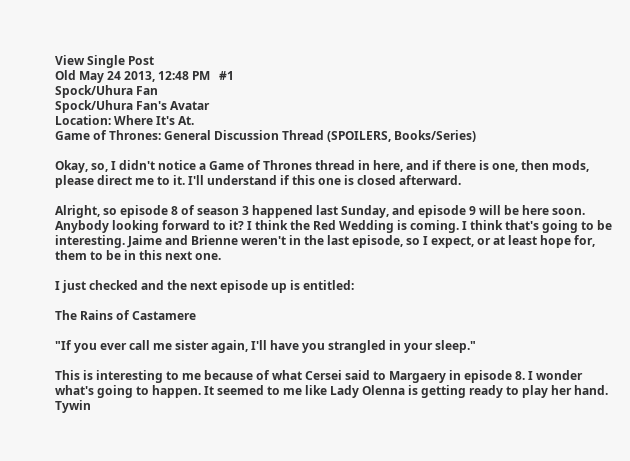View Single Post
Old May 24 2013, 12:48 PM   #1
Spock/Uhura Fan
Spock/Uhura Fan's Avatar
Location: Where It's At.
Game of Thrones: General Discussion Thread (SPOILERS, Books/Series)

Okay, so, I didn't notice a Game of Thrones thread in here, and if there is one, then mods, please direct me to it. I'll understand if this one is closed afterward.

Alright, so episode 8 of season 3 happened last Sunday, and episode 9 will be here soon. Anybody looking forward to it? I think the Red Wedding is coming. I think that's going to be interesting. Jaime and Brienne weren't in the last episode, so I expect, or at least hope for, them to be in this next one.

I just checked and the next episode up is entitled:

The Rains of Castamere

"If you ever call me sister again, I'll have you strangled in your sleep."

This is interesting to me because of what Cersei said to Margaery in episode 8. I wonder what's going to happen. It seemed to me like Lady Olenna is getting ready to play her hand. Tywin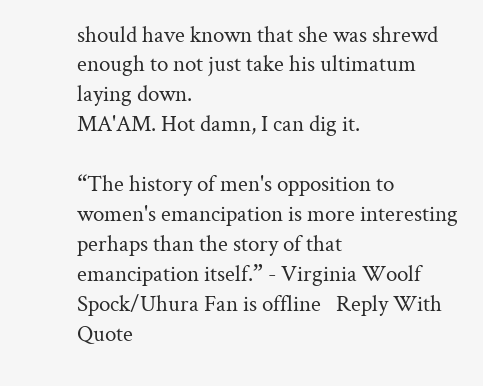should have known that she was shrewd enough to not just take his ultimatum laying down.
MA'AM. Hot damn, I can dig it.

“The history of men's opposition to women's emancipation is more interesting perhaps than the story of that emancipation itself.” - Virginia Woolf
Spock/Uhura Fan is offline   Reply With Quote